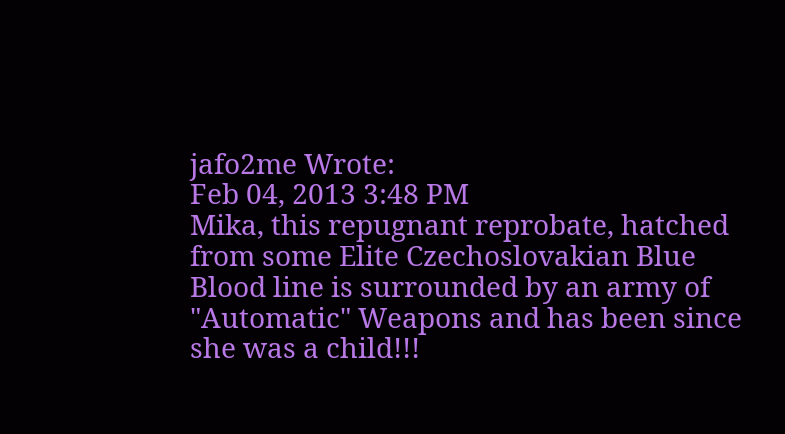jafo2me Wrote:
Feb 04, 2013 3:48 PM
Mika, this repugnant reprobate, hatched from some Elite Czechoslovakian Blue Blood line is surrounded by an army of "Automatic" Weapons and has been since she was a child!!!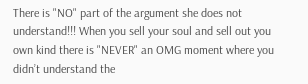There is "NO" part of the argument she does not understand!!! When you sell your soul and sell out you own kind there is "NEVER" an OMG moment where you didn’t understand the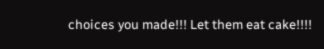choices you made!!! Let them eat cake!!!!